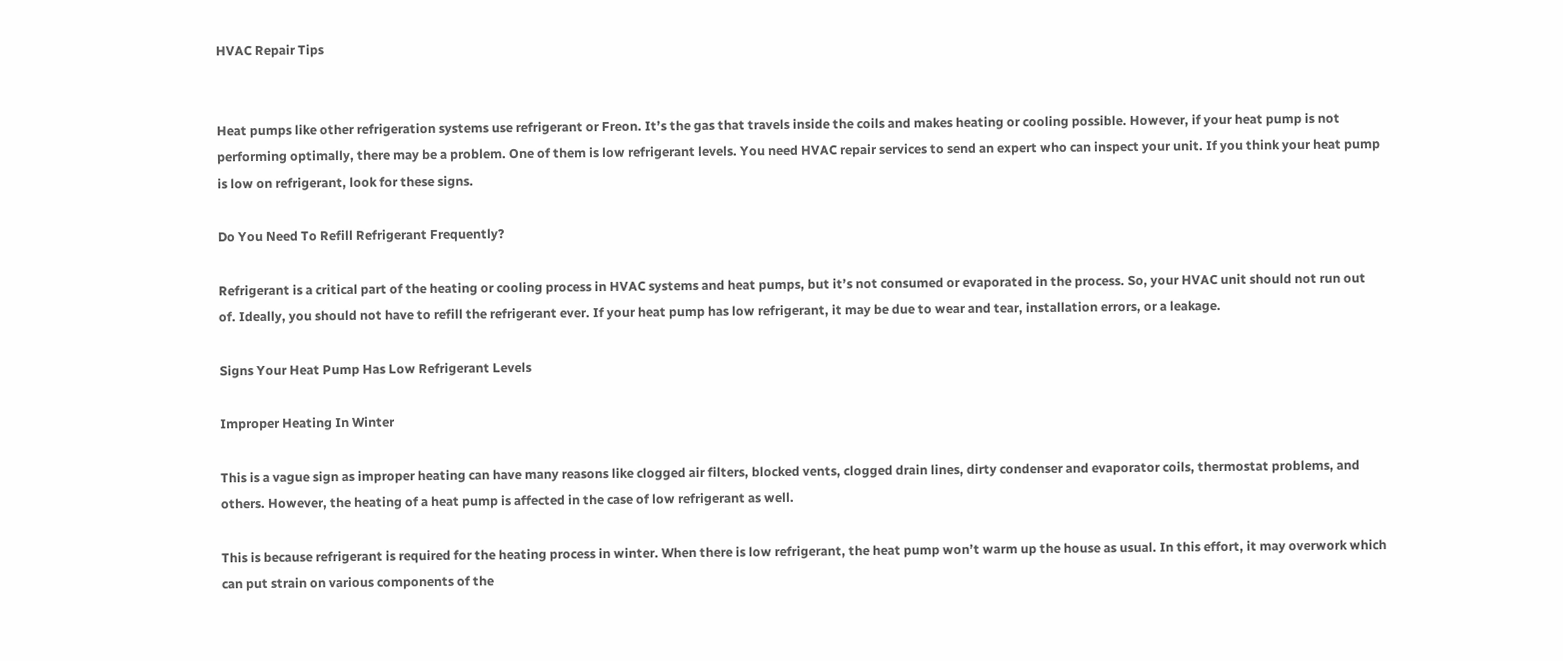HVAC Repair Tips


Heat pumps like other refrigeration systems use refrigerant or Freon. It’s the gas that travels inside the coils and makes heating or cooling possible. However, if your heat pump is not performing optimally, there may be a problem. One of them is low refrigerant levels. You need HVAC repair services to send an expert who can inspect your unit. If you think your heat pump is low on refrigerant, look for these signs.

Do You Need To Refill Refrigerant Frequently?

Refrigerant is a critical part of the heating or cooling process in HVAC systems and heat pumps, but it’s not consumed or evaporated in the process. So, your HVAC unit should not run out of. Ideally, you should not have to refill the refrigerant ever. If your heat pump has low refrigerant, it may be due to wear and tear, installation errors, or a leakage.

Signs Your Heat Pump Has Low Refrigerant Levels

Improper Heating In Winter

This is a vague sign as improper heating can have many reasons like clogged air filters, blocked vents, clogged drain lines, dirty condenser and evaporator coils, thermostat problems, and others. However, the heating of a heat pump is affected in the case of low refrigerant as well.

This is because refrigerant is required for the heating process in winter. When there is low refrigerant, the heat pump won’t warm up the house as usual. In this effort, it may overwork which can put strain on various components of the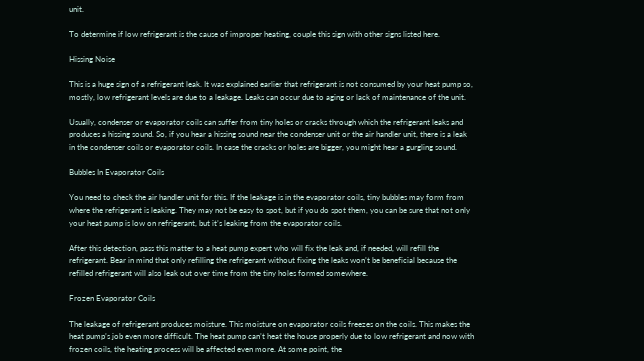unit.

To determine if low refrigerant is the cause of improper heating, couple this sign with other signs listed here.

Hissing Noise

This is a huge sign of a refrigerant leak. It was explained earlier that refrigerant is not consumed by your heat pump so, mostly, low refrigerant levels are due to a leakage. Leaks can occur due to aging or lack of maintenance of the unit.

Usually, condenser or evaporator coils can suffer from tiny holes or cracks through which the refrigerant leaks and produces a hissing sound. So, if you hear a hissing sound near the condenser unit or the air handler unit, there is a leak in the condenser coils or evaporator coils. In case the cracks or holes are bigger, you might hear a gurgling sound.

Bubbles In Evaporator Coils

You need to check the air handler unit for this. If the leakage is in the evaporator coils, tiny bubbles may form from where the refrigerant is leaking. They may not be easy to spot, but if you do spot them, you can be sure that not only your heat pump is low on refrigerant, but it’s leaking from the evaporator coils.

After this detection, pass this matter to a heat pump expert who will fix the leak and, if needed, will refill the refrigerant. Bear in mind that only refilling the refrigerant without fixing the leaks won’t be beneficial because the refilled refrigerant will also leak out over time from the tiny holes formed somewhere.

Frozen Evaporator Coils

The leakage of refrigerant produces moisture. This moisture on evaporator coils freezes on the coils. This makes the heat pump’s job even more difficult. The heat pump can’t heat the house properly due to low refrigerant and now with frozen coils, the heating process will be affected even more. At some point, the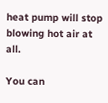heat pump will stop blowing hot air at all.

You can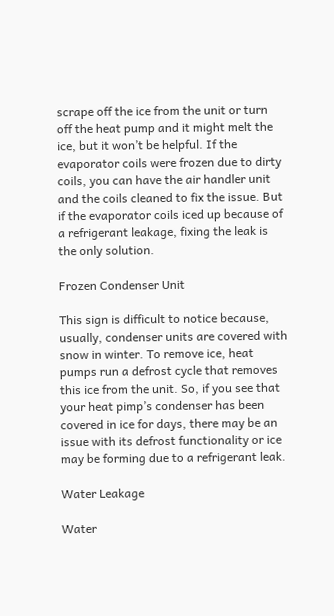scrape off the ice from the unit or turn off the heat pump and it might melt the ice, but it won’t be helpful. If the evaporator coils were frozen due to dirty coils, you can have the air handler unit and the coils cleaned to fix the issue. But if the evaporator coils iced up because of a refrigerant leakage, fixing the leak is the only solution.

Frozen Condenser Unit

This sign is difficult to notice because, usually, condenser units are covered with snow in winter. To remove ice, heat pumps run a defrost cycle that removes this ice from the unit. So, if you see that your heat pimp’s condenser has been covered in ice for days, there may be an issue with its defrost functionality or ice may be forming due to a refrigerant leak.

Water Leakage

Water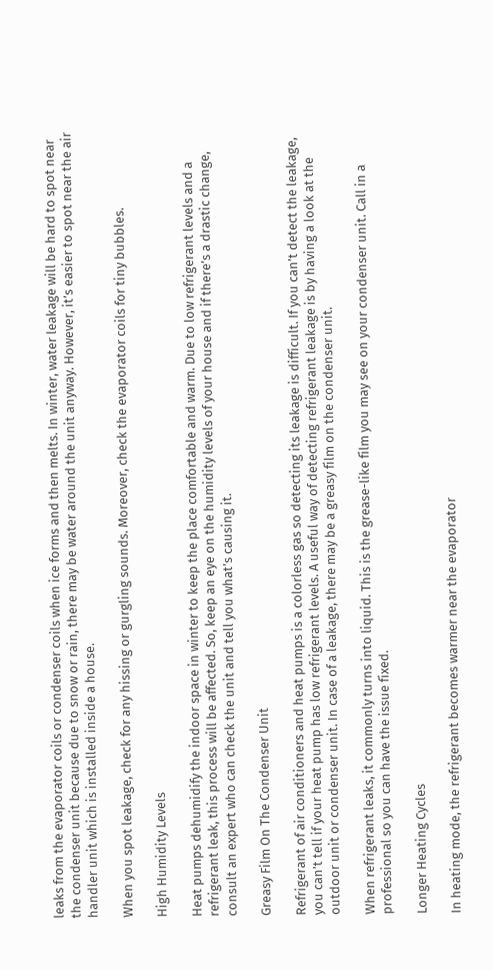leaks from the evaporator coils or condenser coils when ice forms and then melts. In winter, water leakage will be hard to spot near the condenser unit because due to snow or rain, there may be water around the unit anyway. However, it’s easier to spot near the air handler unit which is installed inside a house.

When you spot leakage, check for any hissing or gurgling sounds. Moreover, check the evaporator coils for tiny bubbles.

High Humidity Levels

Heat pumps dehumidify the indoor space in winter to keep the place comfortable and warm. Due to low refrigerant levels and a refrigerant leak, this process will be affected. So, keep an eye on the humidity levels of your house and if there’s a drastic change, consult an expert who can check the unit and tell you what’s causing it.

Greasy Film On The Condenser Unit

Refrigerant of air conditioners and heat pumps is a colorless gas so detecting its leakage is difficult. If you can’t detect the leakage, you can’t tell if your heat pump has low refrigerant levels. A useful way of detecting refrigerant leakage is by having a look at the outdoor unit or condenser unit. In case of a leakage, there may be a greasy film on the condenser unit.

When refrigerant leaks, it commonly turns into liquid. This is the grease-like film you may see on your condenser unit. Call in a professional so you can have the issue fixed.

Longer Heating Cycles

In heating mode, the refrigerant becomes warmer near the evaporator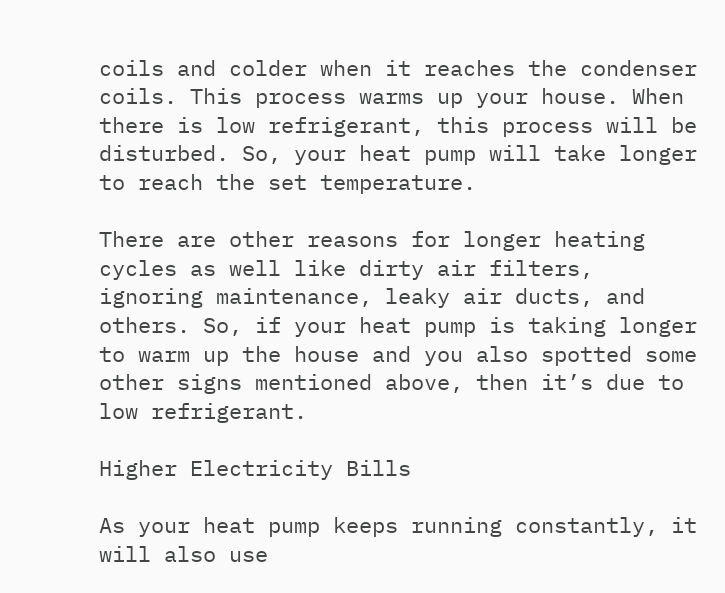coils and colder when it reaches the condenser coils. This process warms up your house. When there is low refrigerant, this process will be disturbed. So, your heat pump will take longer to reach the set temperature.

There are other reasons for longer heating cycles as well like dirty air filters, ignoring maintenance, leaky air ducts, and others. So, if your heat pump is taking longer to warm up the house and you also spotted some other signs mentioned above, then it’s due to low refrigerant.

Higher Electricity Bills

As your heat pump keeps running constantly, it will also use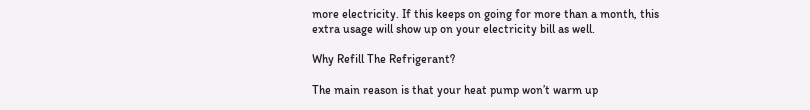more electricity. If this keeps on going for more than a month, this extra usage will show up on your electricity bill as well.

Why Refill The Refrigerant?

The main reason is that your heat pump won’t warm up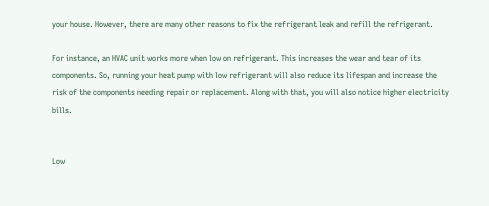your house. However, there are many other reasons to fix the refrigerant leak and refill the refrigerant.

For instance, an HVAC unit works more when low on refrigerant. This increases the wear and tear of its components. So, running your heat pump with low refrigerant will also reduce its lifespan and increase the risk of the components needing repair or replacement. Along with that, you will also notice higher electricity bills.


Low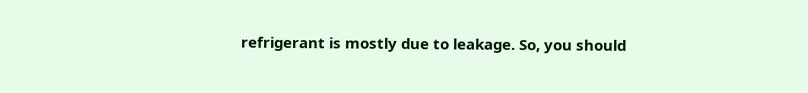refrigerant is mostly due to leakage. So, you should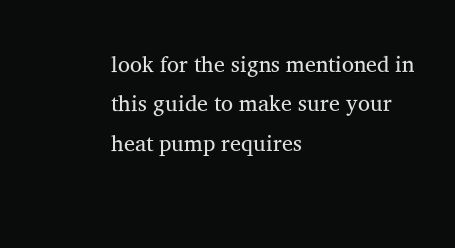look for the signs mentioned in this guide to make sure your heat pump requires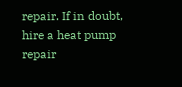repair. If in doubt, hire a heat pump repair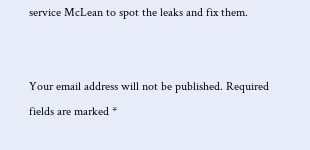service McLean to spot the leaks and fix them.


Your email address will not be published. Required fields are marked *